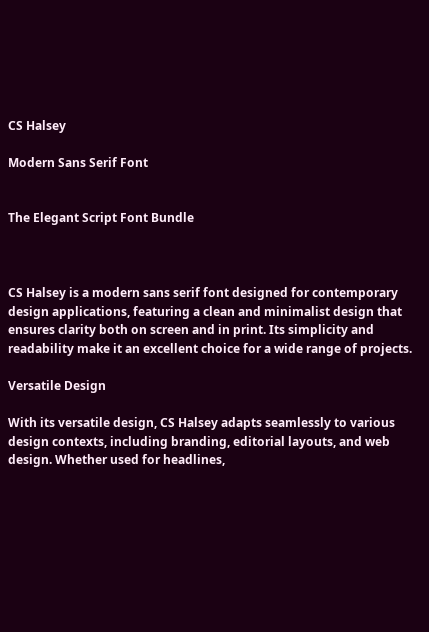CS Halsey

Modern Sans Serif Font


The Elegant Script Font Bundle



CS Halsey is a modern sans serif font designed for contemporary design applications, featuring a clean and minimalist design that ensures clarity both on screen and in print. Its simplicity and readability make it an excellent choice for a wide range of projects.

Versatile Design

With its versatile design, CS Halsey adapts seamlessly to various design contexts, including branding, editorial layouts, and web design. Whether used for headlines,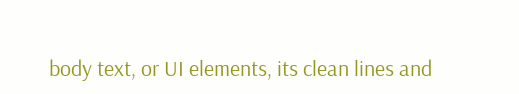body text, or UI elements, its clean lines and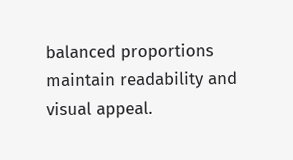balanced proportions maintain readability and visual appeal.